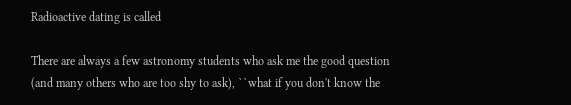Radioactive dating is called

There are always a few astronomy students who ask me the good question (and many others who are too shy to ask), ``what if you don't know the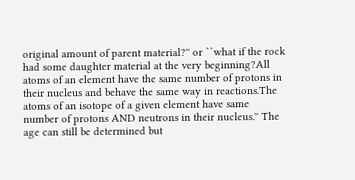original amount of parent material?'' or ``what if the rock had some daughter material at the very beginning?All atoms of an element have the same number of protons in their nucleus and behave the same way in reactions.The atoms of an isotope of a given element have same number of protons AND neutrons in their nucleus.'' The age can still be determined but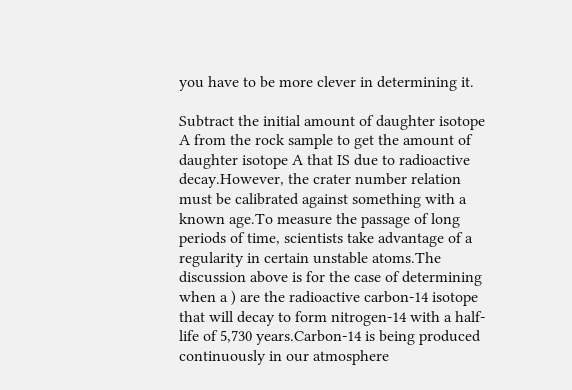you have to be more clever in determining it.

Subtract the initial amount of daughter isotope A from the rock sample to get the amount of daughter isotope A that IS due to radioactive decay.However, the crater number relation must be calibrated against something with a known age.To measure the passage of long periods of time, scientists take advantage of a regularity in certain unstable atoms.The discussion above is for the case of determining when a ) are the radioactive carbon-14 isotope that will decay to form nitrogen-14 with a half-life of 5,730 years.Carbon-14 is being produced continuously in our atmosphere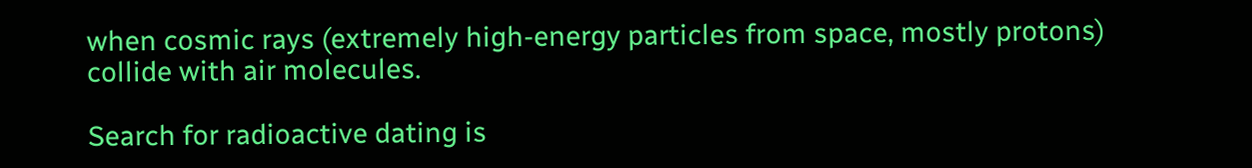when cosmic rays (extremely high-energy particles from space, mostly protons) collide with air molecules.

Search for radioactive dating is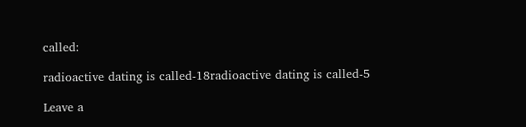called:

radioactive dating is called-18radioactive dating is called-5

Leave a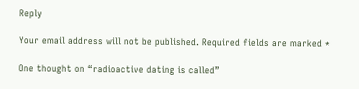Reply

Your email address will not be published. Required fields are marked *

One thought on “radioactive dating is called”